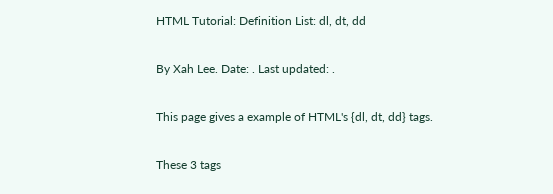HTML Tutorial: Definition List: dl, dt, dd

By Xah Lee. Date: . Last updated: .

This page gives a example of HTML's {dl, dt, dd} tags.

These 3 tags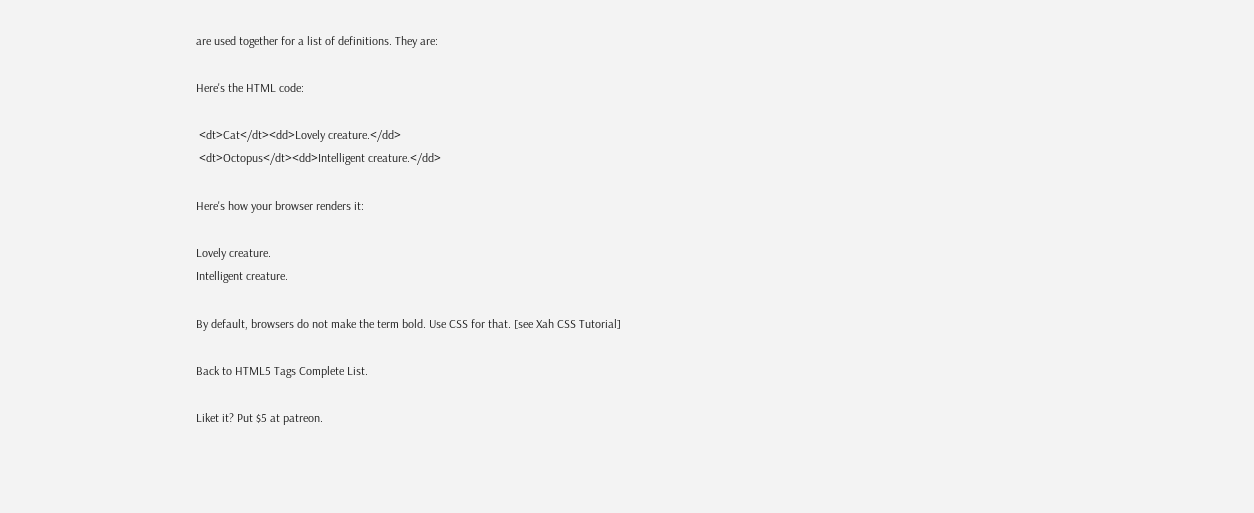are used together for a list of definitions. They are:

Here's the HTML code:

 <dt>Cat</dt><dd>Lovely creature.</dd>
 <dt>Octopus</dt><dd>Intelligent creature.</dd>

Here's how your browser renders it:

Lovely creature.
Intelligent creature.

By default, browsers do not make the term bold. Use CSS for that. [see Xah CSS Tutorial]

Back to HTML5 Tags Complete List.

Liket it? Put $5 at patreon.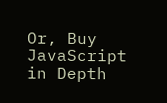Or, Buy JavaScript in Depth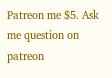Patreon me $5. Ask me question on patreon